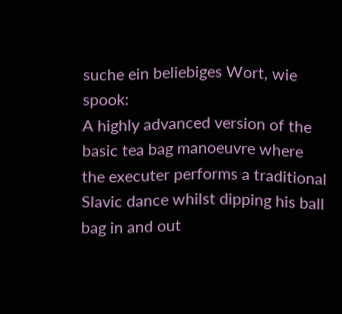suche ein beliebiges Wort, wie spook:
A highly advanced version of the basic tea bag manoeuvre where the executer performs a traditional Slavic dance whilst dipping his ball bag in and out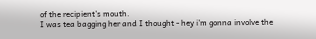of the recipient’s mouth.
I was tea bagging her and I thought - hey i'm gonna involve the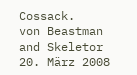Cossack.
von Beastman and Skeletor 20. März 2008